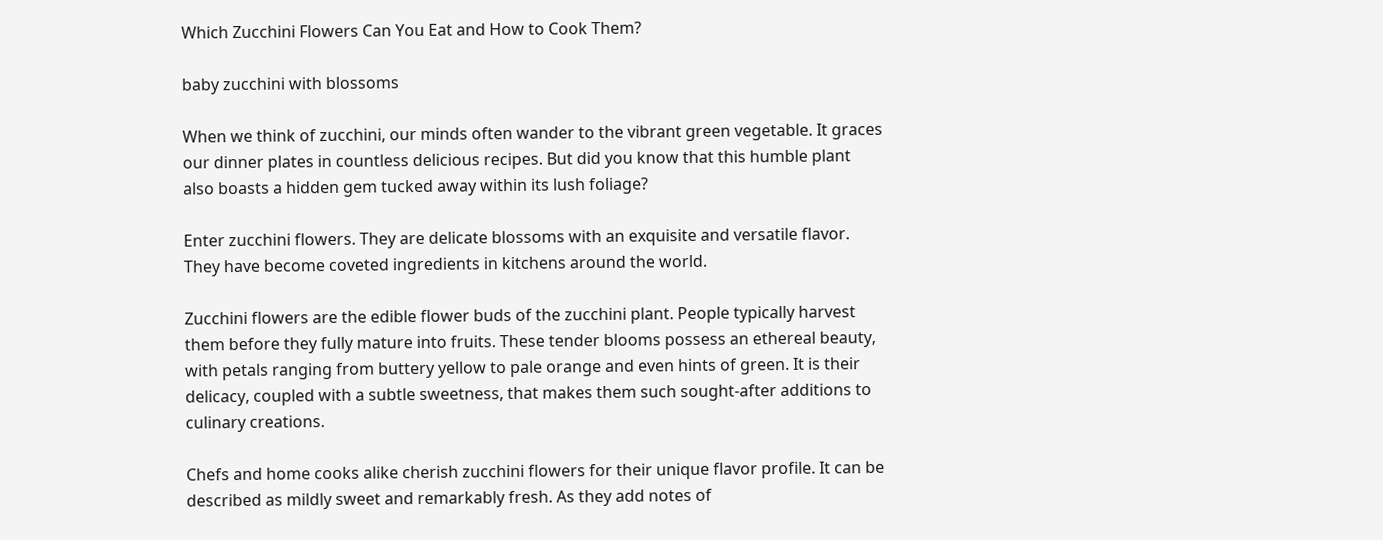Which Zucchini Flowers Can You Eat and How to Cook Them?

baby zucchini with blossoms

When we think of zucchini, our minds often wander to the vibrant green vegetable. It graces our dinner plates in countless delicious recipes. But did you know that this humble plant also boasts a hidden gem tucked away within its lush foliage?

Enter zucchini flowers. They are delicate blossoms with an exquisite and versatile flavor. They have become coveted ingredients in kitchens around the world.

Zucchini flowers are the edible flower buds of the zucchini plant. People typically harvest them before they fully mature into fruits. These tender blooms possess an ethereal beauty, with petals ranging from buttery yellow to pale orange and even hints of green. It is their delicacy, coupled with a subtle sweetness, that makes them such sought-after additions to culinary creations.

Chefs and home cooks alike cherish zucchini flowers for their unique flavor profile. It can be described as mildly sweet and remarkably fresh. As they add notes of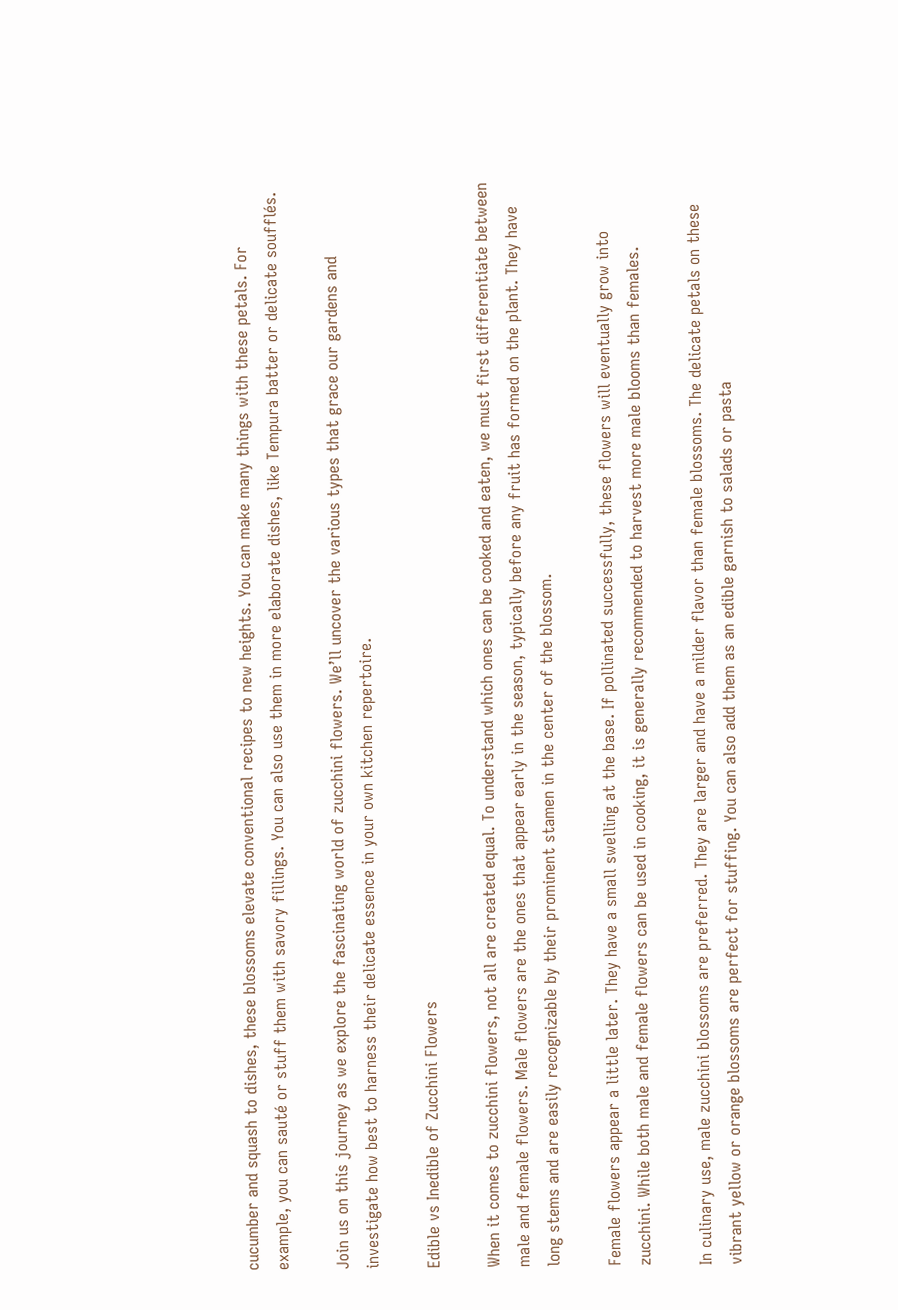cucumber and squash to dishes, these blossoms elevate conventional recipes to new heights. You can make many things with these petals. For example, you can sauté or stuff them with savory fillings. You can also use them in more elaborate dishes, like Tempura batter or delicate soufflés.

Join us on this journey as we explore the fascinating world of zucchini flowers. We’ll uncover the various types that grace our gardens and investigate how best to harness their delicate essence in your own kitchen repertoire.

Edible vs Inedible of Zucchini Flowers

When it comes to zucchini flowers, not all are created equal. To understand which ones can be cooked and eaten, we must first differentiate between male and female flowers. Male flowers are the ones that appear early in the season, typically before any fruit has formed on the plant. They have long stems and are easily recognizable by their prominent stamen in the center of the blossom.

Female flowers appear a little later. They have a small swelling at the base. If pollinated successfully, these flowers will eventually grow into zucchini. While both male and female flowers can be used in cooking, it is generally recommended to harvest more male blooms than females.

In culinary use, male zucchini blossoms are preferred. They are larger and have a milder flavor than female blossoms. The delicate petals on these vibrant yellow or orange blossoms are perfect for stuffing. You can also add them as an edible garnish to salads or pasta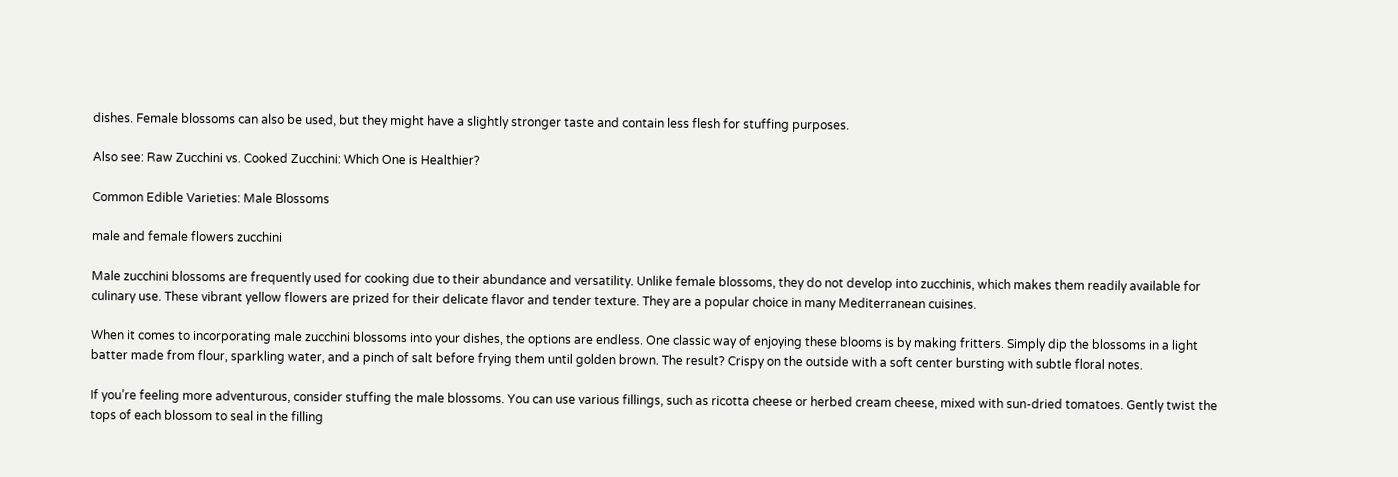dishes. Female blossoms can also be used, but they might have a slightly stronger taste and contain less flesh for stuffing purposes.

Also see: Raw Zucchini vs. Cooked Zucchini: Which One is Healthier?

Common Edible Varieties: Male Blossoms

male and female flowers zucchini

Male zucchini blossoms are frequently used for cooking due to their abundance and versatility. Unlike female blossoms, they do not develop into zucchinis, which makes them readily available for culinary use. These vibrant yellow flowers are prized for their delicate flavor and tender texture. They are a popular choice in many Mediterranean cuisines.

When it comes to incorporating male zucchini blossoms into your dishes, the options are endless. One classic way of enjoying these blooms is by making fritters. Simply dip the blossoms in a light batter made from flour, sparkling water, and a pinch of salt before frying them until golden brown. The result? Crispy on the outside with a soft center bursting with subtle floral notes.

If you’re feeling more adventurous, consider stuffing the male blossoms. You can use various fillings, such as ricotta cheese or herbed cream cheese, mixed with sun-dried tomatoes. Gently twist the tops of each blossom to seal in the filling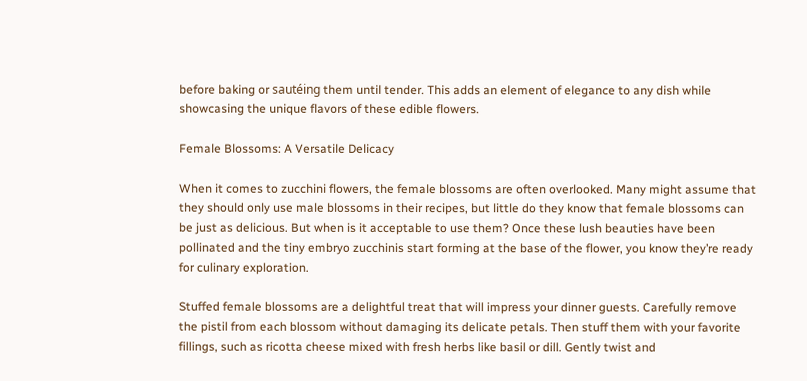before baking or sautéing them until tender. This adds an element of elegance to any dish while showcasing the unique flavors of these edible flowers.

Female Blossoms: A Versatile Delicacy

When it comes to zucchini flowers, the female blossoms are often overlooked. Many might assume that they should only use male blossoms in their recipes, but little do they know that female blossoms can be just as delicious. But when is it acceptable to use them? Once these lush beauties have been pollinated and the tiny embryo zucchinis start forming at the base of the flower, you know they’re ready for culinary exploration.

Stuffed female blossoms are a delightful treat that will impress your dinner guests. Carefully remove the pistil from each blossom without damaging its delicate petals. Then stuff them with your favorite fillings, such as ricotta cheese mixed with fresh herbs like basil or dill. Gently twist and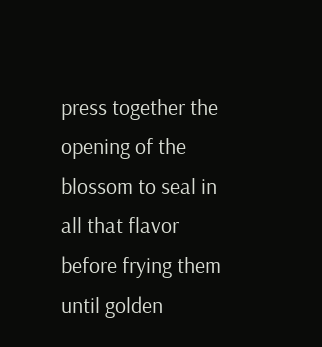press together the opening of the blossom to seal in all that flavor before frying them until golden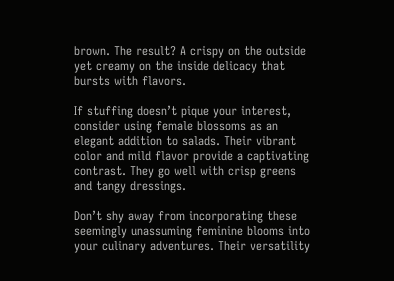brown. The result? A crispy on the outside yet creamy on the inside delicacy that bursts with flavors.

If stuffing doesn’t pique your interest, consider using female blossoms as an elegant addition to salads. Their vibrant color and mild flavor provide a captivating contrast. They go well with crisp greens and tangy dressings.

Don’t shy away from incorporating these seemingly unassuming feminine blooms into your culinary adventures. Their versatility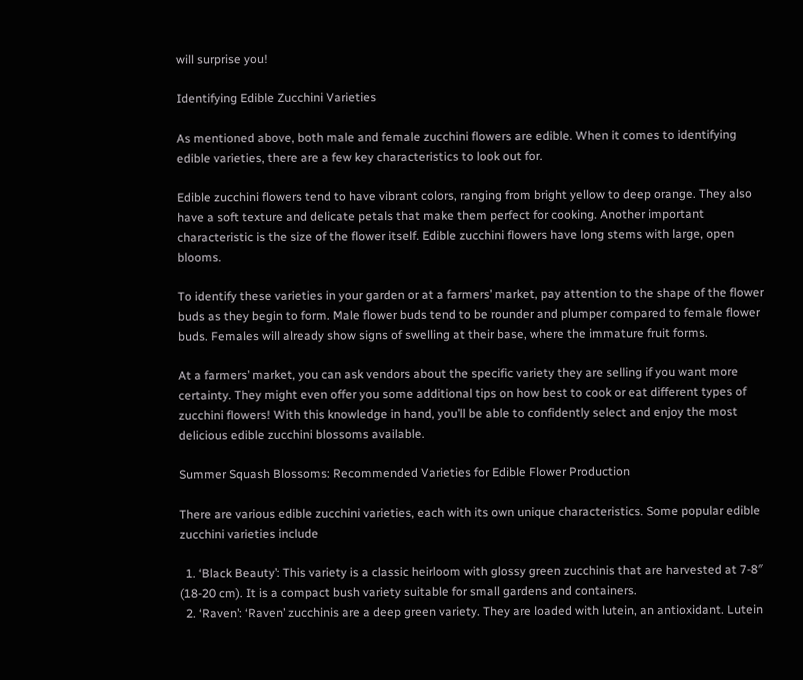will surprise you!

Identifying Edible Zucchini Varieties

As mentioned above, both male and female zucchini flowers are edible. When it comes to identifying edible varieties, there are a few key characteristics to look out for.

Edible zucchini flowers tend to have vibrant colors, ranging from bright yellow to deep orange. They also have a soft texture and delicate petals that make them perfect for cooking. Another important characteristic is the size of the flower itself. Edible zucchini flowers have long stems with large, open blooms.

To identify these varieties in your garden or at a farmers’ market, pay attention to the shape of the flower buds as they begin to form. Male flower buds tend to be rounder and plumper compared to female flower buds. Females will already show signs of swelling at their base, where the immature fruit forms.

At a farmers’ market, you can ask vendors about the specific variety they are selling if you want more certainty. They might even offer you some additional tips on how best to cook or eat different types of zucchini flowers! With this knowledge in hand, you’ll be able to confidently select and enjoy the most delicious edible zucchini blossoms available.

Summer Squash Blossoms: Recommended Varieties for Edible Flower Production

There are various edible zucchini varieties, each with its own unique characteristics. Some popular edible zucchini varieties include

  1. ‘Black Beauty’: This variety is a classic heirloom with glossy green zucchinis that are harvested at 7-8″ (18-20 cm). It is a compact bush variety suitable for small gardens and containers.
  2. ‘Raven’: ‘Raven’ zucchinis are a deep green variety. They are loaded with lutein, an antioxidant. Lutein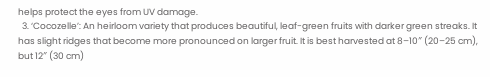helps protect the eyes from UV damage.
  3. ‘Cocozelle’: An heirloom variety that produces beautiful, leaf-green fruits with darker green streaks. It has slight ridges that become more pronounced on larger fruit. It is best harvested at 8–10″ (20–25 cm), but 12″ (30 cm)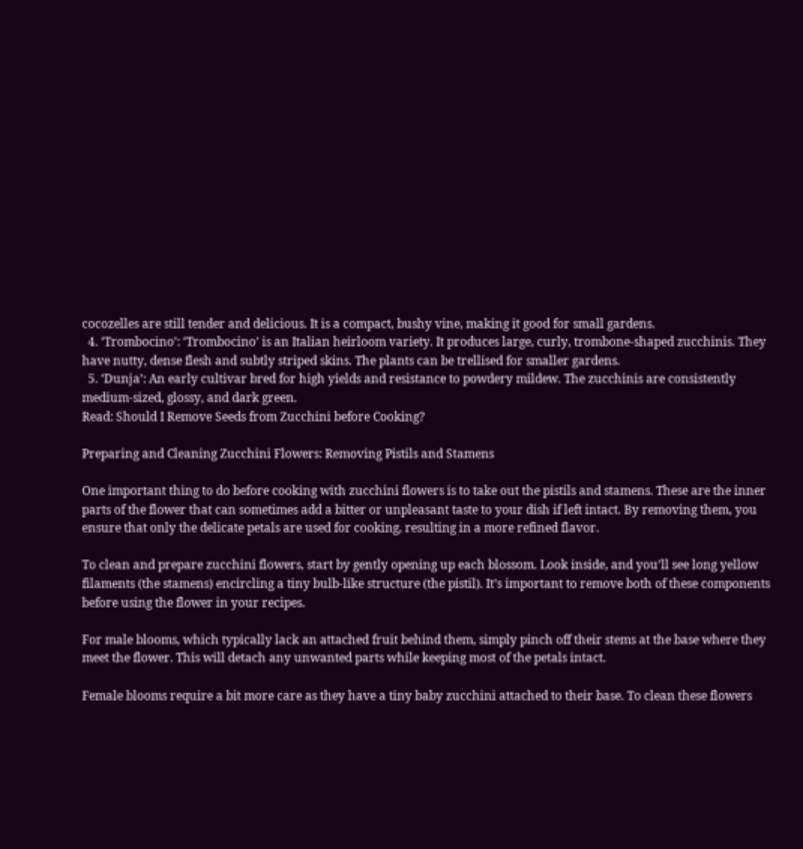cocozelles are still tender and delicious. It is a compact, bushy vine, making it good for small gardens.
  4. ‘Trombocino’: ‘Trombocino’ is an Italian heirloom variety. It produces large, curly, trombone-shaped zucchinis. They have nutty, dense flesh and subtly striped skins. The plants can be trellised for smaller gardens.
  5. ‘Dunja’: An early cultivar bred for high yields and resistance to powdery mildew. The zucchinis are consistently medium-sized, glossy, and dark green.
Read: Should I Remove Seeds from Zucchini before Cooking?

Preparing and Cleaning Zucchini Flowers: Removing Pistils and Stamens

One important thing to do before cooking with zucchini flowers is to take out the pistils and stamens. These are the inner parts of the flower that can sometimes add a bitter or unpleasant taste to your dish if left intact. By removing them, you ensure that only the delicate petals are used for cooking, resulting in a more refined flavor.

To clean and prepare zucchini flowers, start by gently opening up each blossom. Look inside, and you’ll see long yellow filaments (the stamens) encircling a tiny bulb-like structure (the pistil). It’s important to remove both of these components before using the flower in your recipes.

For male blooms, which typically lack an attached fruit behind them, simply pinch off their stems at the base where they meet the flower. This will detach any unwanted parts while keeping most of the petals intact.

Female blooms require a bit more care as they have a tiny baby zucchini attached to their base. To clean these flowers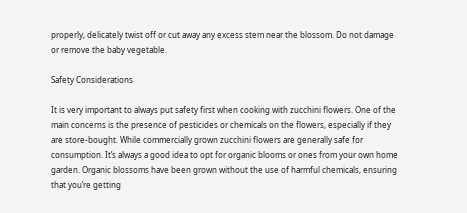properly, delicately twist off or cut away any excess stem near the blossom. Do not damage or remove the baby vegetable.

Safety Considerations

It is very important to always put safety first when cooking with zucchini flowers. One of the main concerns is the presence of pesticides or chemicals on the flowers, especially if they are store-bought. While commercially grown zucchini flowers are generally safe for consumption. It’s always a good idea to opt for organic blooms or ones from your own home garden. Organic blossoms have been grown without the use of harmful chemicals, ensuring that you’re getting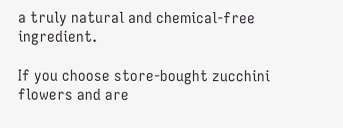a truly natural and chemical-free ingredient.

If you choose store-bought zucchini flowers and are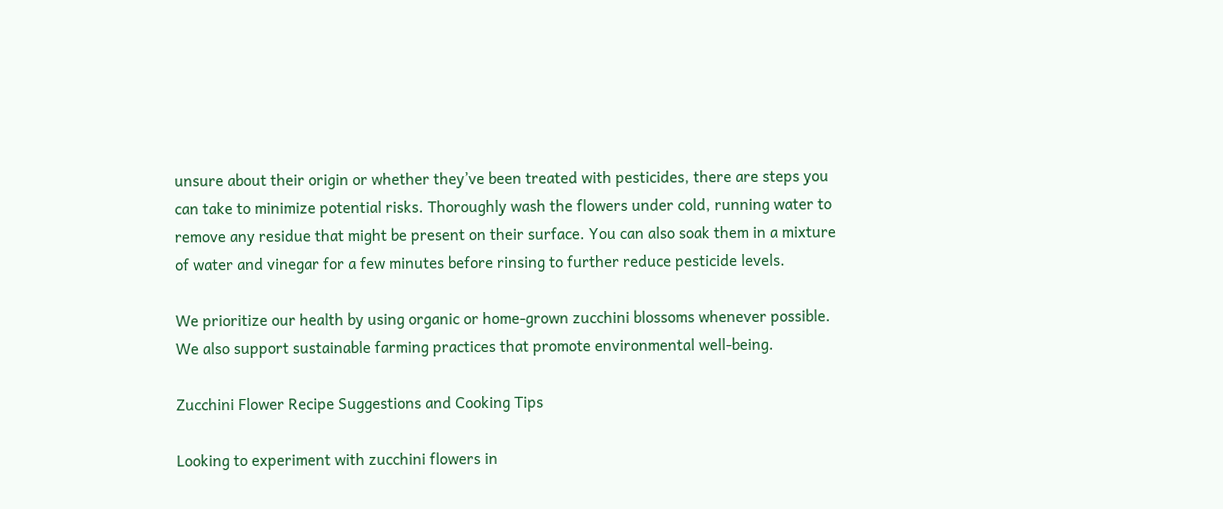unsure about their origin or whether they’ve been treated with pesticides, there are steps you can take to minimize potential risks. Thoroughly wash the flowers under cold, running water to remove any residue that might be present on their surface. You can also soak them in a mixture of water and vinegar for a few minutes before rinsing to further reduce pesticide levels.

We prioritize our health by using organic or home-grown zucchini blossoms whenever possible. We also support sustainable farming practices that promote environmental well-being.

Zucchini Flower Recipe Suggestions and Cooking Tips

Looking to experiment with zucchini flowers in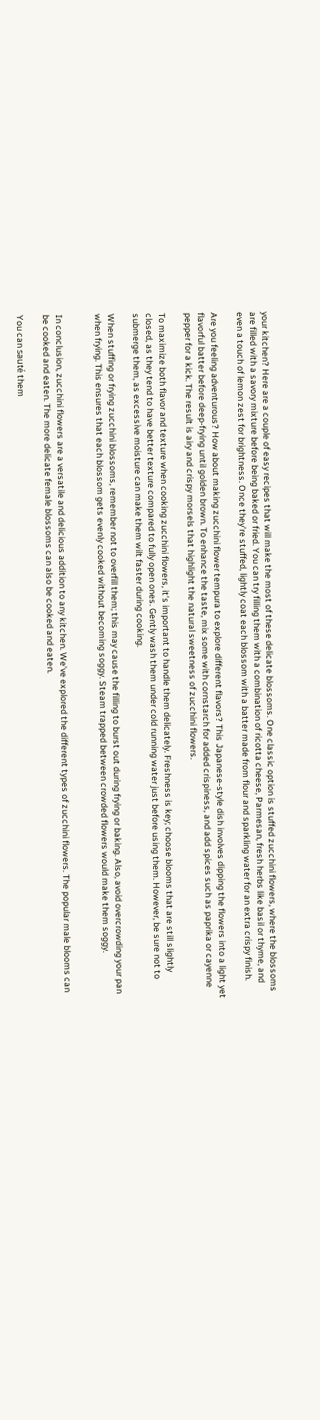your kitchen? Here are a couple of easy recipes that will make the most of these delicate blossoms. One classic option is stuffed zucchini flowers, where the blossoms are filled with a savory mixture before being baked or fried. You can try filling them with a combination of ricotta cheese, Parmesan, fresh herbs like basil or thyme, and even a touch of lemon zest for brightness. Once they’re stuffed, lightly coat each blossom with a batter made from flour and sparkling water for an extra crispy finish.

Are you feeling adventurous? How about making zucchini flower tempura to explore different flavors? This Japanese-style dish involves dipping the flowers into a light yet flavorful batter before deep-frying until golden brown. To enhance the taste, mix some with cornstarch for added crispiness, and add spices such as paprika or cayenne pepper for a kick. The result is airy and crispy morsels that highlight the natural sweetness of zucchini flowers.

To maximize both flavor and texture when cooking zucchini flowers, it’s important to handle them delicately. Freshness is key; choose blooms that are still slightly closed, as they tend to have better texture compared to fully open ones. Gently wash them under cold running water just before using them. However, be sure not to submerge them, as excessive moisture can make them wilt faster during cooking.

When stuffing or frying zucchini blossoms, remember not to overfill them; this may cause the filling to burst out during frying or baking. Also, avoid overcrowding your pan when frying. This ensures that each blossom gets evenly cooked without becoming soggy. Steam trapped between crowded flowers would make them soggy.


In conclusion, zucchini flowers are a versatile and delicious addition to any kitchen. We’ve explored the different types of zucchini flowers. The popular male blooms can be cooked and eaten. The more delicate female blossoms can also be cooked and eaten.

You can sauté them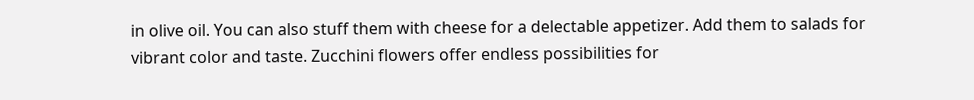in olive oil. You can also stuff them with cheese for a delectable appetizer. Add them to salads for vibrant color and taste. Zucchini flowers offer endless possibilities for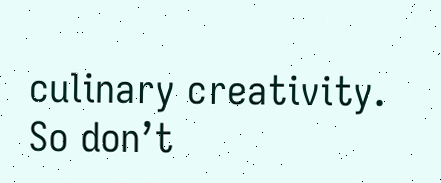culinary creativity. So don’t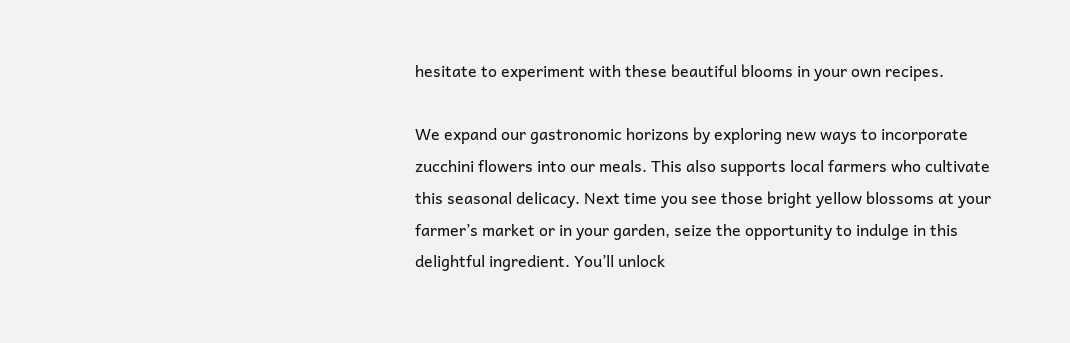hesitate to experiment with these beautiful blooms in your own recipes.

We expand our gastronomic horizons by exploring new ways to incorporate zucchini flowers into our meals. This also supports local farmers who cultivate this seasonal delicacy. Next time you see those bright yellow blossoms at your farmer’s market or in your garden, seize the opportunity to indulge in this delightful ingredient. You’ll unlock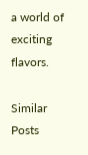a world of exciting flavors.

Similar Posts